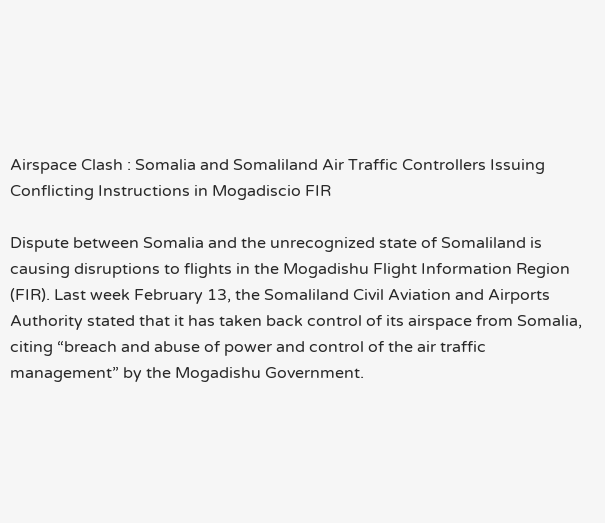Airspace Clash : Somalia and Somaliland Air Traffic Controllers Issuing Conflicting Instructions in Mogadiscio FIR

Dispute between Somalia and the unrecognized state of Somaliland is causing disruptions to flights in the Mogadishu Flight Information Region (FIR). Last week February 13, the Somaliland Civil Aviation and Airports Authority stated that it has taken back control of its airspace from Somalia, citing “breach and abuse of power and control of the air traffic management” by the Mogadishu Government.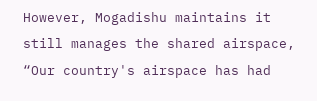However, Mogadishu maintains it still manages the shared airspace, “Our country's airspace has had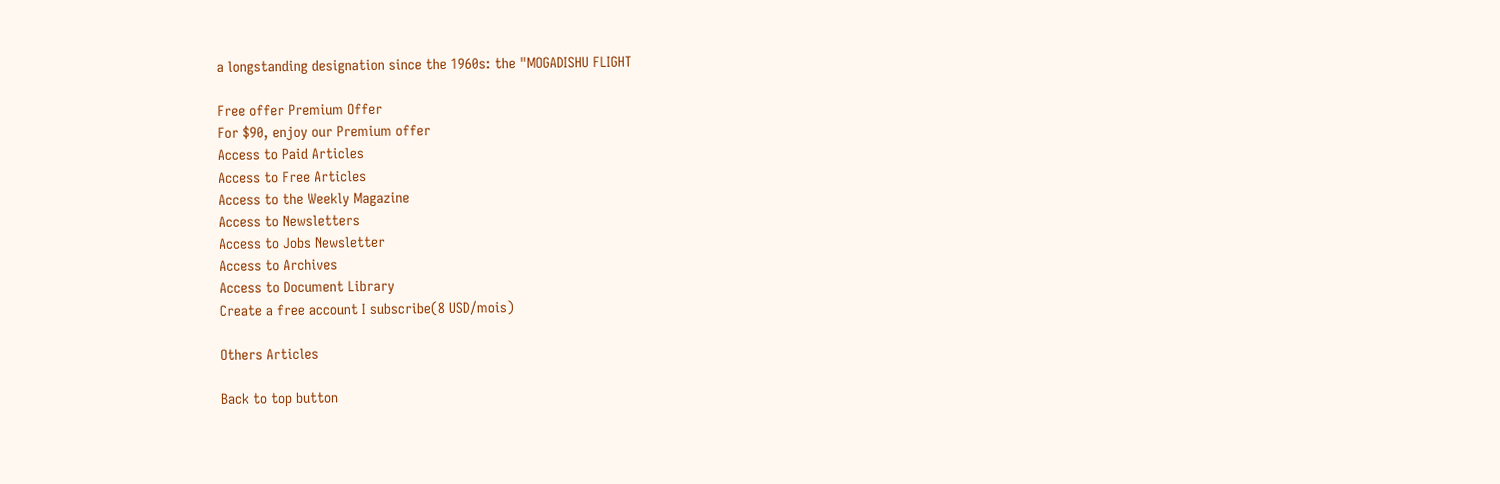a longstanding designation since the 1960s: the "MOGADISHU FLIGHT

Free offer Premium Offer
For $90, enjoy our Premium offer
Access to Paid Articles
Access to Free Articles
Access to the Weekly Magazine
Access to Newsletters
Access to Jobs Newsletter
Access to Archives
Access to Document Library
Create a free account I subscribe(8 USD/mois)

Others Articles

Back to top button